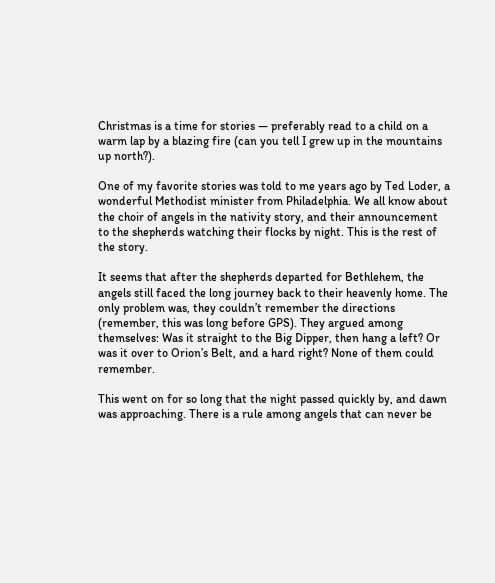Christmas is a time for stories — preferably read to a child on a warm lap by a blazing fire (can you tell I grew up in the mountains up north?).

One of my favorite stories was told to me years ago by Ted Loder, a wonderful Methodist minister from Philadelphia. We all know about the choir of angels in the nativity story, and their announcement to the shepherds watching their flocks by night. This is the rest of the story.

It seems that after the shepherds departed for Bethlehem, the angels still faced the long journey back to their heavenly home. The only problem was, they couldn’t remember the directions (remember, this was long before GPS). They argued among themselves: Was it straight to the Big Dipper, then hang a left? Or was it over to Orion’s Belt, and a hard right? None of them could remember.

This went on for so long that the night passed quickly by, and dawn was approaching. There is a rule among angels that can never be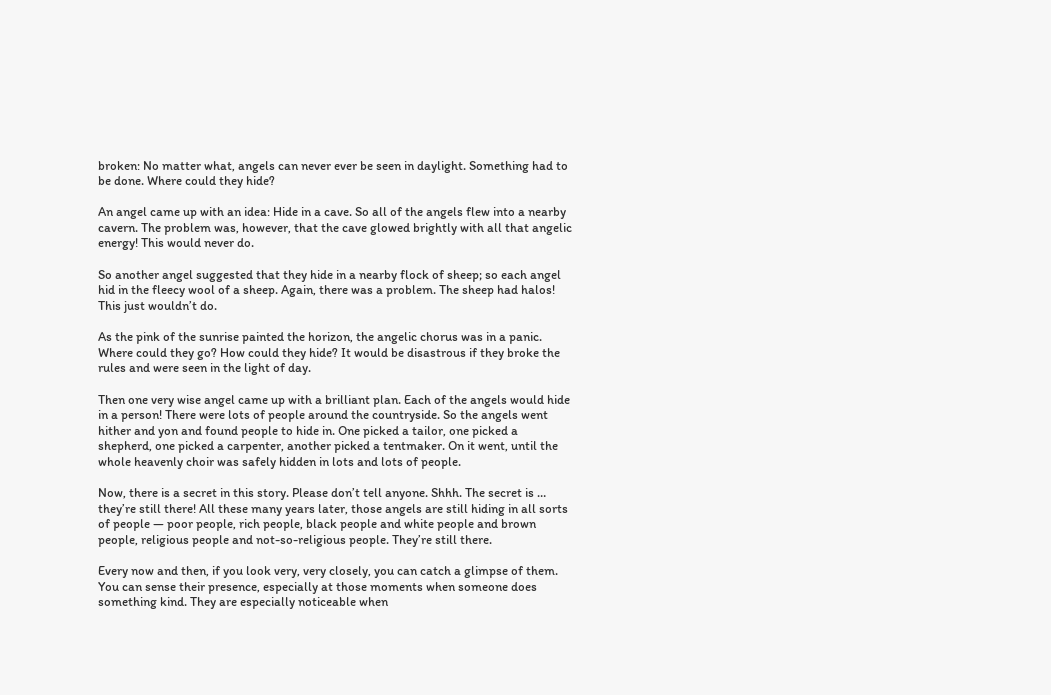broken: No matter what, angels can never ever be seen in daylight. Something had to be done. Where could they hide?

An angel came up with an idea: Hide in a cave. So all of the angels flew into a nearby cavern. The problem was, however, that the cave glowed brightly with all that angelic energy! This would never do.

So another angel suggested that they hide in a nearby flock of sheep; so each angel hid in the fleecy wool of a sheep. Again, there was a problem. The sheep had halos! This just wouldn’t do.

As the pink of the sunrise painted the horizon, the angelic chorus was in a panic. Where could they go? How could they hide? It would be disastrous if they broke the rules and were seen in the light of day.

Then one very wise angel came up with a brilliant plan. Each of the angels would hide in a person! There were lots of people around the countryside. So the angels went hither and yon and found people to hide in. One picked a tailor, one picked a shepherd, one picked a carpenter, another picked a tentmaker. On it went, until the whole heavenly choir was safely hidden in lots and lots of people.

Now, there is a secret in this story. Please don’t tell anyone. Shhh. The secret is … they’re still there! All these many years later, those angels are still hiding in all sorts of people — poor people, rich people, black people and white people and brown people, religious people and not-so-religious people. They’re still there.

Every now and then, if you look very, very closely, you can catch a glimpse of them. You can sense their presence, especially at those moments when someone does something kind. They are especially noticeable when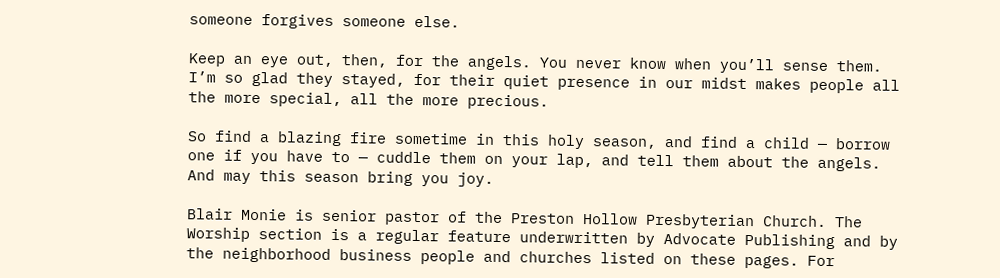someone forgives someone else.

Keep an eye out, then, for the angels. You never know when you’ll sense them. I’m so glad they stayed, for their quiet presence in our midst makes people all the more special, all the more precious.

So find a blazing fire sometime in this holy season, and find a child — borrow one if you have to — cuddle them on your lap, and tell them about the angels. And may this season bring you joy.

Blair Monie is senior pastor of the Preston Hollow Presbyterian Church. The Worship section is a regular feature underwritten by Advocate Publishing and by the neighborhood business people and churches listed on these pages. For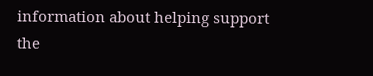information about helping support the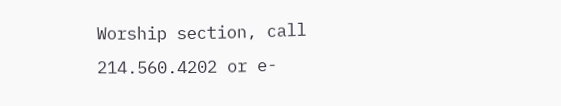Worship section, call 214.560.4202 or e-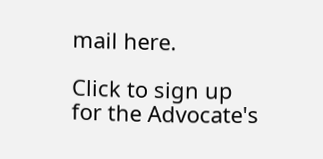mail here.

Click to sign up for the Advocate's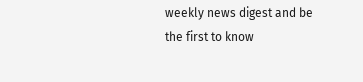weekly news digest and be the first to know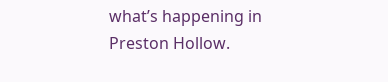what’s happening in Preston Hollow.